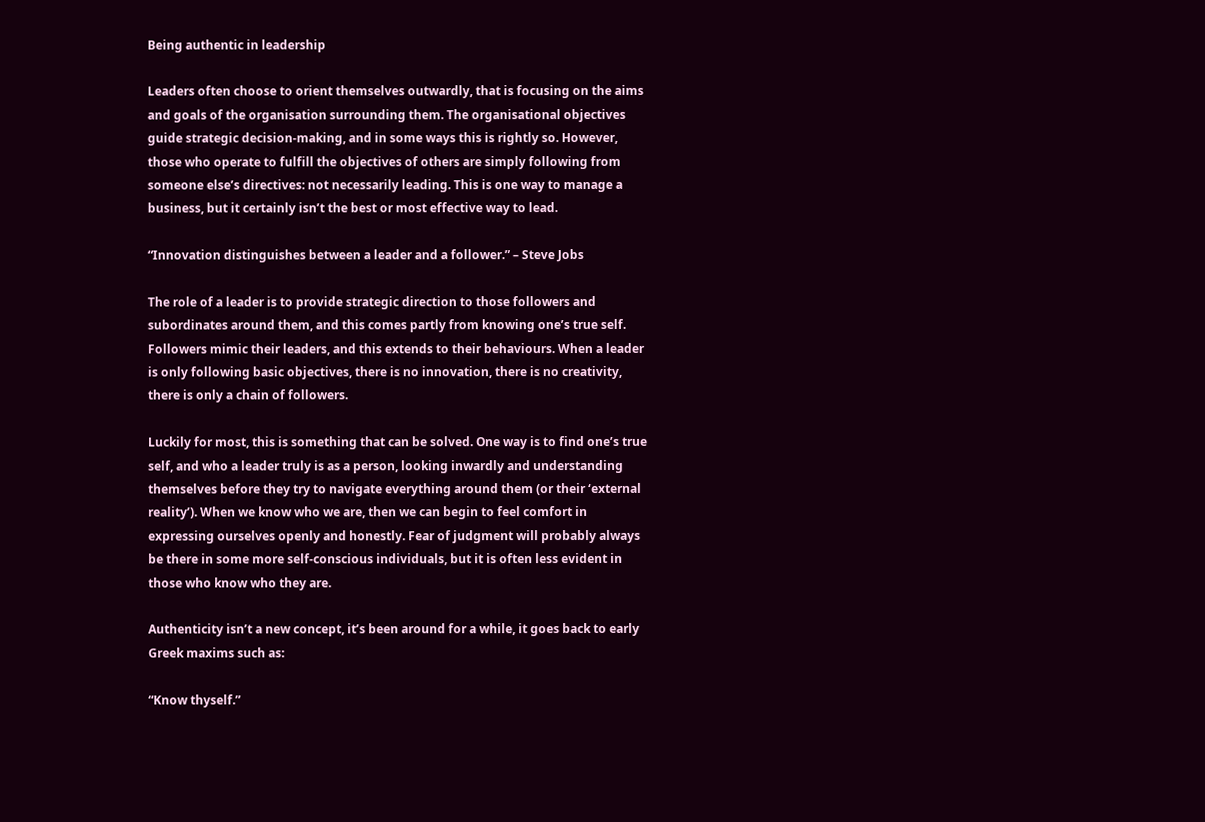Being authentic in leadership

Leaders often choose to orient themselves outwardly, that is focusing on the aims and goals of the organisation surrounding them. The organisational objectives guide strategic decision-making, and in some ways this is rightly so. However, those who operate to fulfill the objectives of others are simply following from someone else’s directives: not necessarily leading. This is one way to manage a business, but it certainly isn’t the best or most effective way to lead.

“Innovation distinguishes between a leader and a follower.” – Steve Jobs

The role of a leader is to provide strategic direction to those followers and subordinates around them, and this comes partly from knowing one’s true self. Followers mimic their leaders, and this extends to their behaviours. When a leader is only following basic objectives, there is no innovation, there is no creativity, there is only a chain of followers.

Luckily for most, this is something that can be solved. One way is to find one’s true self, and who a leader truly is as a person, looking inwardly and understanding themselves before they try to navigate everything around them (or their ‘external reality’). When we know who we are, then we can begin to feel comfort in expressing ourselves openly and honestly. Fear of judgment will probably always be there in some more self-conscious individuals, but it is often less evident in those who know who they are.

Authenticity isn’t a new concept, it’s been around for a while, it goes back to early Greek maxims such as:

“Know thyself.”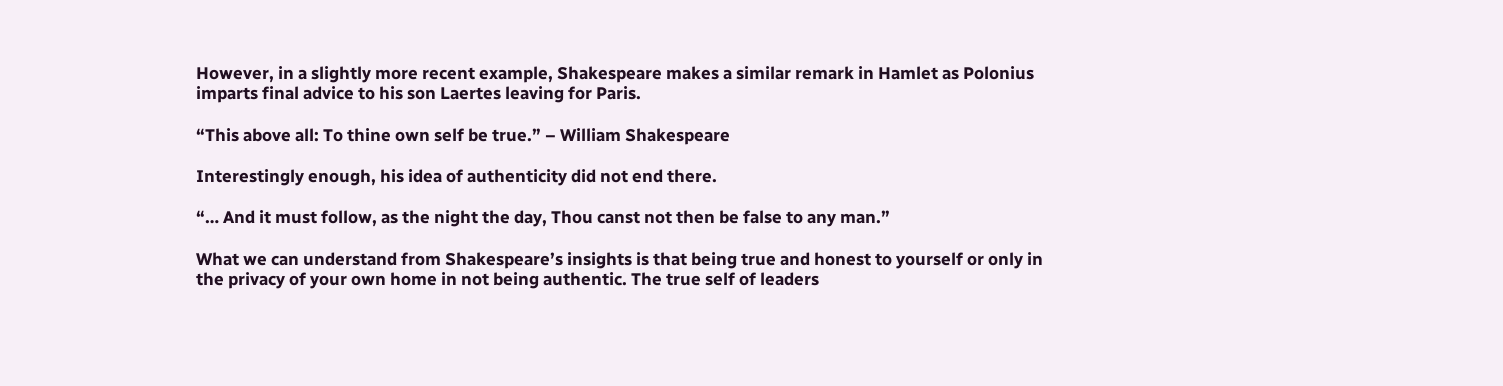However, in a slightly more recent example, Shakespeare makes a similar remark in Hamlet as Polonius imparts final advice to his son Laertes leaving for Paris.

“This above all: To thine own self be true.” – William Shakespeare

Interestingly enough, his idea of authenticity did not end there.

“… And it must follow, as the night the day, Thou canst not then be false to any man.”

What we can understand from Shakespeare’s insights is that being true and honest to yourself or only in the privacy of your own home in not being authentic. The true self of leaders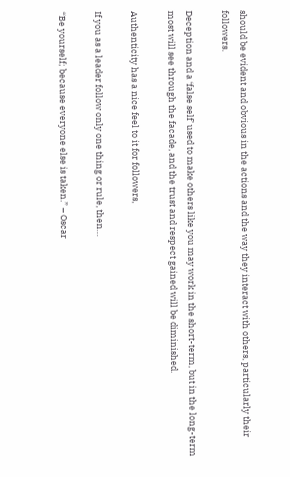should be evident and obvious in the actions and the way they interact with others, particularly their followers.

Deception and a ‘false self’ used to make others like you may work in the short-term, but in the long-term most will see through the facade, and the trust and respect gained will be diminished.

Authenticity has a nice feel to it for followers,

If you as a leader follow only one thing or rule, then…

“Be yourself; because everyone else is taken.” – Oscar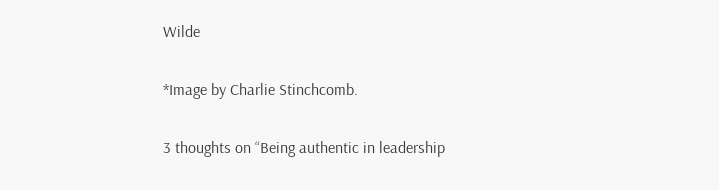Wilde

*Image by Charlie Stinchcomb.

3 thoughts on “Being authentic in leadership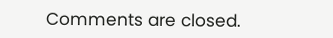Comments are closed.